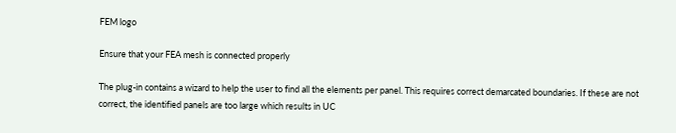FEM logo

Ensure that your FEA mesh is connected properly

The plug-in contains a wizard to help the user to find all the elements per panel. This requires correct demarcated boundaries. If these are not correct, the identified panels are too large which results in UC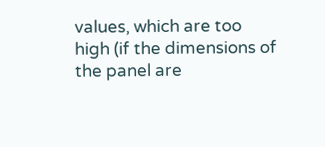values, which are too high (if the dimensions of the panel are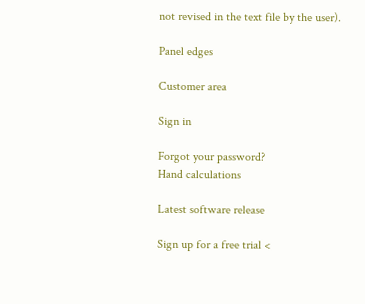not revised in the text file by the user).

Panel edges

Customer area

Sign in

Forgot your password?
Hand calculations

Latest software release

Sign up for a free trial <